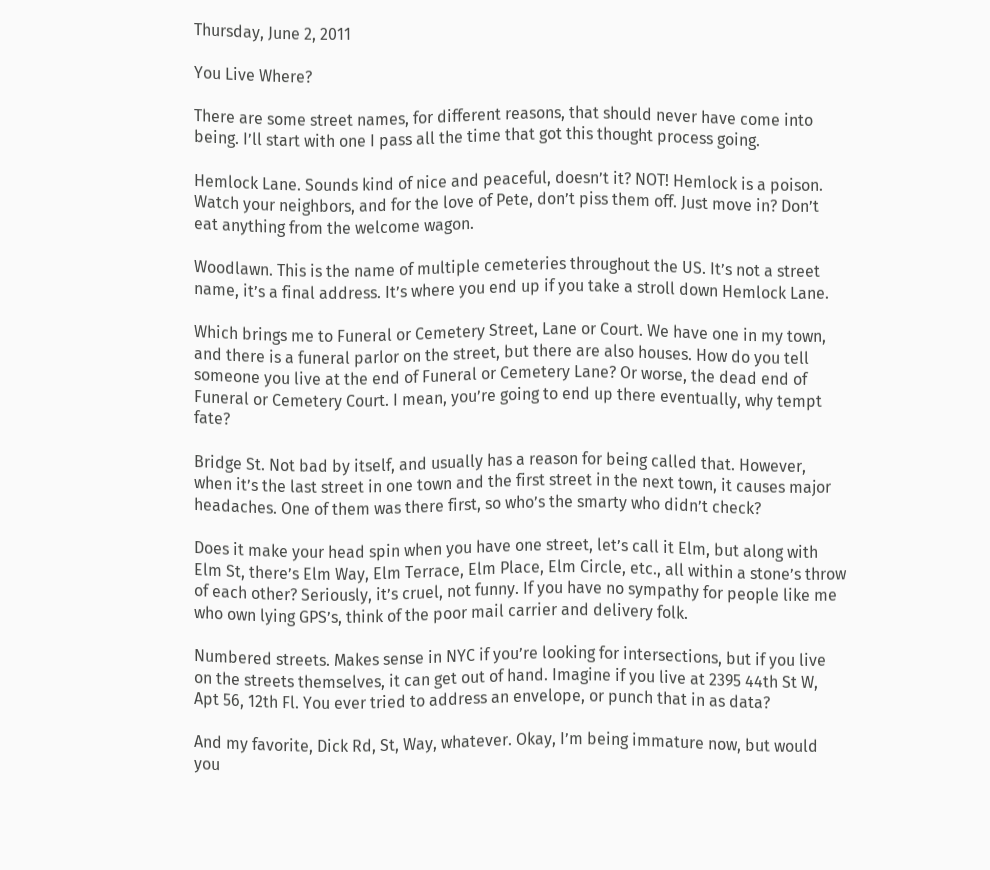Thursday, June 2, 2011

You Live Where?

There are some street names, for different reasons, that should never have come into being. I’ll start with one I pass all the time that got this thought process going.

Hemlock Lane. Sounds kind of nice and peaceful, doesn’t it? NOT! Hemlock is a poison. Watch your neighbors, and for the love of Pete, don’t piss them off. Just move in? Don’t eat anything from the welcome wagon.

Woodlawn. This is the name of multiple cemeteries throughout the US. It’s not a street name, it’s a final address. It’s where you end up if you take a stroll down Hemlock Lane.

Which brings me to Funeral or Cemetery Street, Lane or Court. We have one in my town, and there is a funeral parlor on the street, but there are also houses. How do you tell someone you live at the end of Funeral or Cemetery Lane? Or worse, the dead end of Funeral or Cemetery Court. I mean, you’re going to end up there eventually, why tempt fate?

Bridge St. Not bad by itself, and usually has a reason for being called that. However, when it’s the last street in one town and the first street in the next town, it causes major headaches. One of them was there first, so who’s the smarty who didn’t check?

Does it make your head spin when you have one street, let’s call it Elm, but along with Elm St, there’s Elm Way, Elm Terrace, Elm Place, Elm Circle, etc., all within a stone’s throw of each other? Seriously, it’s cruel, not funny. If you have no sympathy for people like me who own lying GPS’s, think of the poor mail carrier and delivery folk.

Numbered streets. Makes sense in NYC if you’re looking for intersections, but if you live on the streets themselves, it can get out of hand. Imagine if you live at 2395 44th St W, Apt 56, 12th Fl. You ever tried to address an envelope, or punch that in as data?

And my favorite, Dick Rd, St, Way, whatever. Okay, I’m being immature now, but would you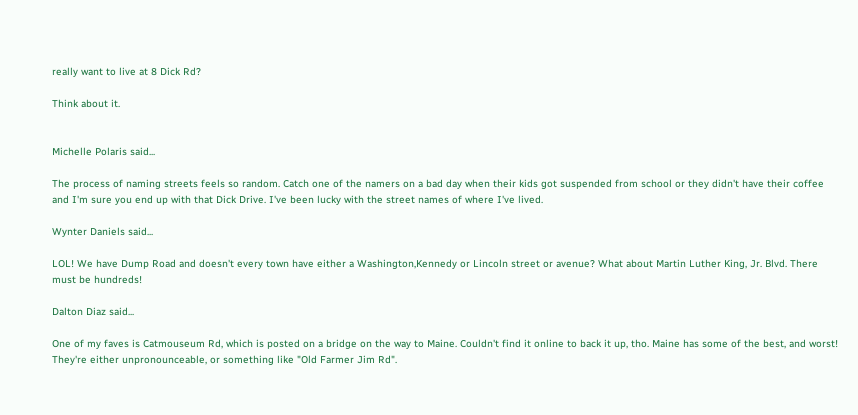really want to live at 8 Dick Rd?

Think about it.


Michelle Polaris said...

The process of naming streets feels so random. Catch one of the namers on a bad day when their kids got suspended from school or they didn't have their coffee and I'm sure you end up with that Dick Drive. I've been lucky with the street names of where I've lived.

Wynter Daniels said...

LOL! We have Dump Road and doesn't every town have either a Washington,Kennedy or Lincoln street or avenue? What about Martin Luther King, Jr. Blvd. There must be hundreds!

Dalton Diaz said...

One of my faves is Catmouseum Rd, which is posted on a bridge on the way to Maine. Couldn't find it online to back it up, tho. Maine has some of the best, and worst! They're either unpronounceable, or something like "Old Farmer Jim Rd".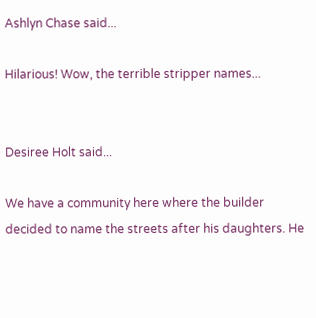Ashlyn Chase said...

Hilarious! Wow, the terrible stripper names...


Desiree Holt said...

We have a community here where the builder decided to name the streets after his daughters. He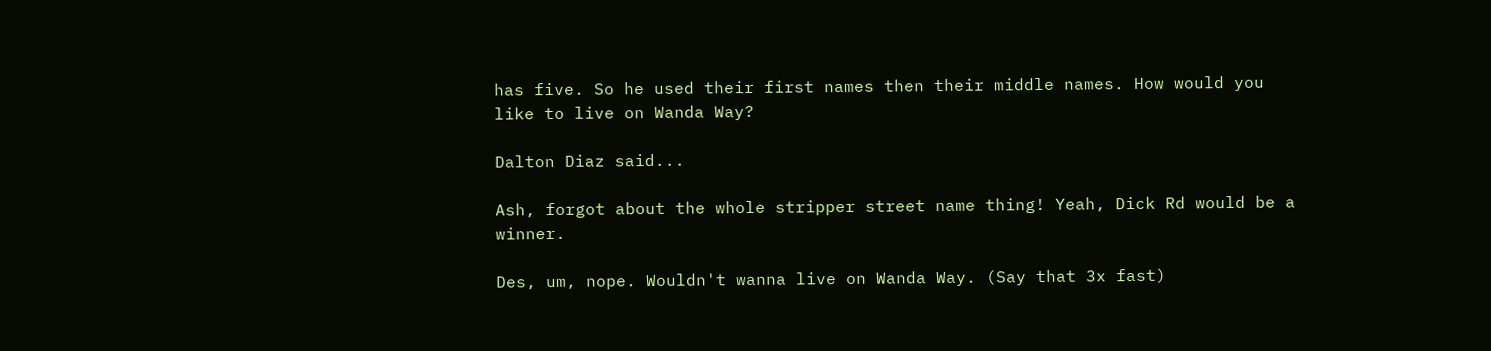has five. So he used their first names then their middle names. How would you like to live on Wanda Way?

Dalton Diaz said...

Ash, forgot about the whole stripper street name thing! Yeah, Dick Rd would be a winner.

Des, um, nope. Wouldn't wanna live on Wanda Way. (Say that 3x fast)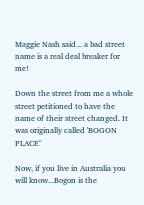Maggie Nash said... a bad street name is a real deal breaker for me!

Down the street from me a whole street petitioned to have the name of their street changed. It was originally called 'BOGON PLACE"

Now, if you live in Australia you will know...Bogon is the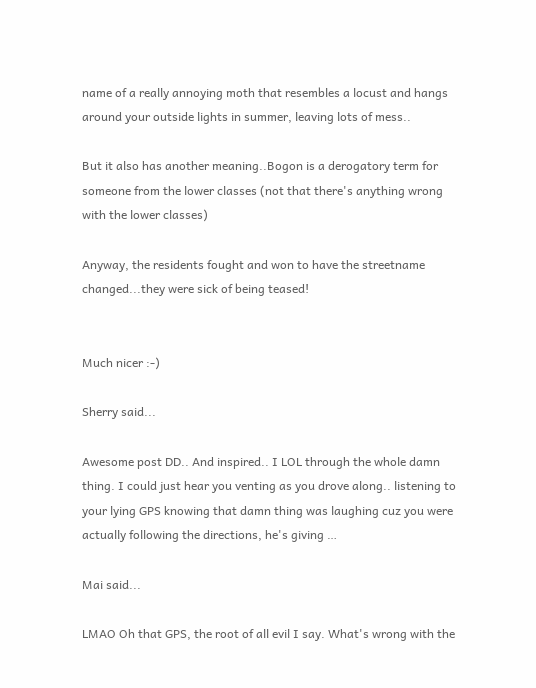name of a really annoying moth that resembles a locust and hangs around your outside lights in summer, leaving lots of mess..

But it also has another meaning..Bogon is a derogatory term for someone from the lower classes (not that there's anything wrong with the lower classes)

Anyway, the residents fought and won to have the streetname changed...they were sick of being teased!


Much nicer :-)

Sherry said...

Awesome post DD.. And inspired.. I LOL through the whole damn thing. I could just hear you venting as you drove along.. listening to your lying GPS knowing that damn thing was laughing cuz you were actually following the directions, he's giving …

Mai said...

LMAO Oh that GPS, the root of all evil I say. What's wrong with the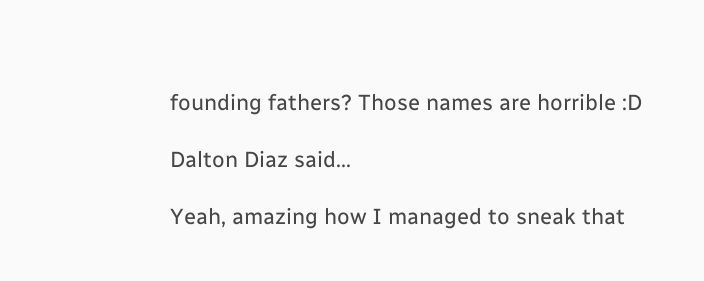founding fathers? Those names are horrible :D

Dalton Diaz said...

Yeah, amazing how I managed to sneak that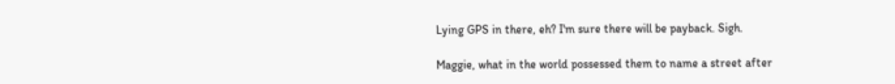Lying GPS in there, eh? I'm sure there will be payback. Sigh.

Maggie, what in the world possessed them to name a street after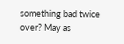something bad twice over? May as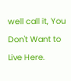well call it, You Don't Want to Live Here.